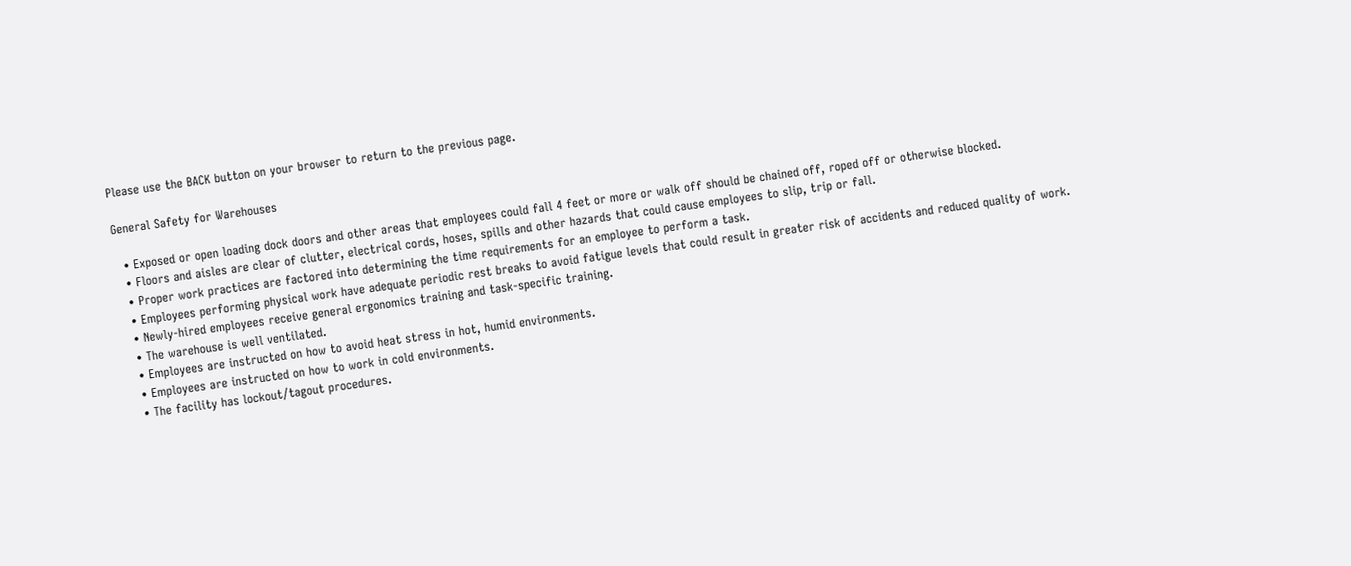Please use the BACK button on your browser to return to the previous page.

General Safety for Warehouses

  • Exposed or open loading dock doors and other areas that employees could fall 4 feet or more or walk off should be chained off, roped off or otherwise blocked.
  • Floors and aisles are clear of clutter, electrical cords, hoses, spills and other hazards that could cause employees to slip, trip or fall.
  • Proper work practices are factored into determining the time requirements for an employee to perform a task.
  • Employees performing physical work have adequate periodic rest breaks to avoid fatigue levels that could result in greater risk of accidents and reduced quality of work.
  • Newly-hired employees receive general ergonomics training and task-specific training.
  • The warehouse is well ventilated.
  • Employees are instructed on how to avoid heat stress in hot, humid environments.
  • Employees are instructed on how to work in cold environments.
  • The facility has lockout/tagout procedures.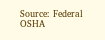Source: Federal OSHA